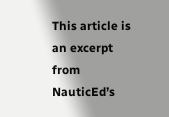This article is an excerpt from NauticEd’s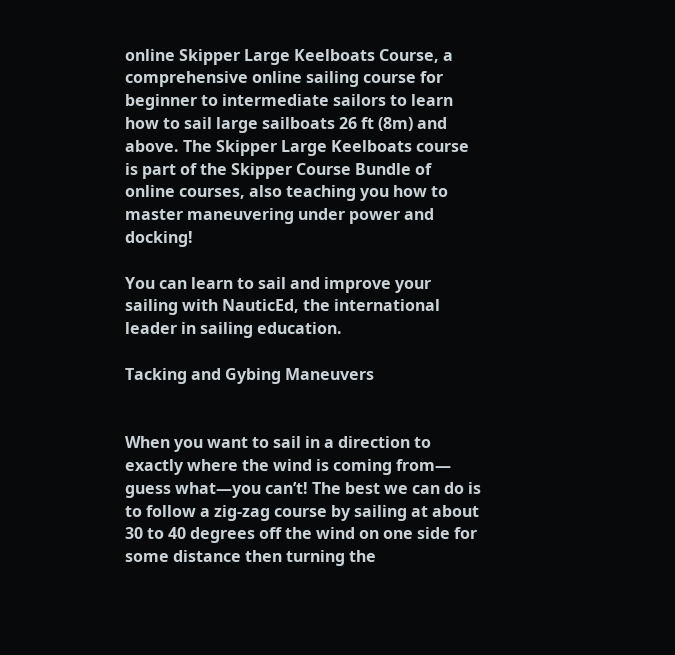online Skipper Large Keelboats Course, a comprehensive online sailing course for beginner to intermediate sailors to learn how to sail large sailboats 26 ft (8m) and above. The Skipper Large Keelboats course is part of the Skipper Course Bundle of online courses, also teaching you how to master maneuvering under power and docking!

You can learn to sail and improve your sailing with NauticEd, the international leader in sailing education.

Tacking and Gybing Maneuvers


When you want to sail in a direction to exactly where the wind is coming from— guess what—you can’t! The best we can do is to follow a zig-zag course by sailing at about 30 to 40 degrees off the wind on one side for some distance then turning the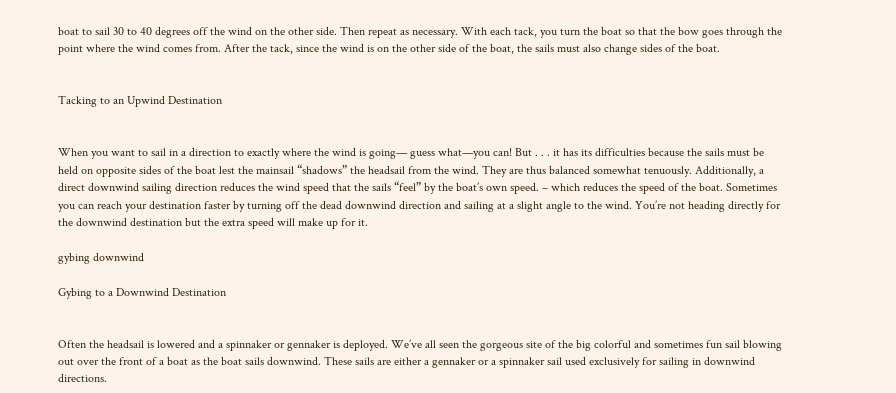boat to sail 30 to 40 degrees off the wind on the other side. Then repeat as necessary. With each tack, you turn the boat so that the bow goes through the point where the wind comes from. After the tack, since the wind is on the other side of the boat, the sails must also change sides of the boat.


Tacking to an Upwind Destination


When you want to sail in a direction to exactly where the wind is going— guess what—you can! But . . . it has its difficulties because the sails must be held on opposite sides of the boat lest the mainsail “shadows” the headsail from the wind. They are thus balanced somewhat tenuously. Additionally, a direct downwind sailing direction reduces the wind speed that the sails “feel” by the boat’s own speed. – which reduces the speed of the boat. Sometimes you can reach your destination faster by turning off the dead downwind direction and sailing at a slight angle to the wind. You’re not heading directly for the downwind destination but the extra speed will make up for it.

gybing downwind

Gybing to a Downwind Destination


Often the headsail is lowered and a spinnaker or gennaker is deployed. We’ve all seen the gorgeous site of the big colorful and sometimes fun sail blowing out over the front of a boat as the boat sails downwind. These sails are either a gennaker or a spinnaker sail used exclusively for sailing in downwind directions.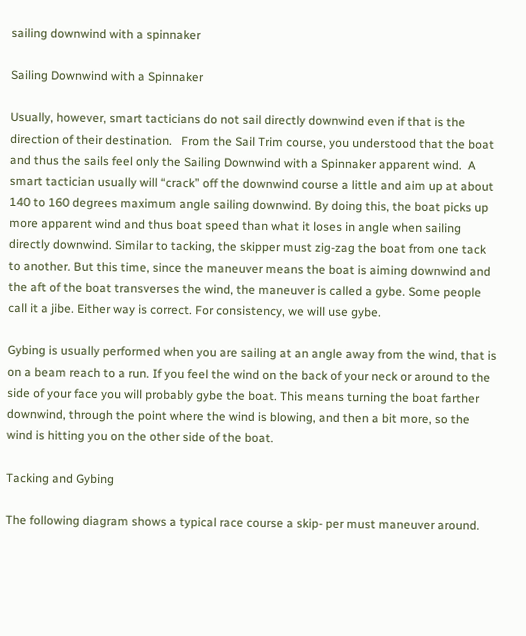sailing downwind with a spinnaker

Sailing Downwind with a Spinnaker

Usually, however, smart tacticians do not sail directly downwind even if that is the direction of their destination.   From the Sail Trim course, you understood that the boat and thus the sails feel only the Sailing Downwind with a Spinnaker apparent wind.  A  smart tactician usually will “crack” off the downwind course a little and aim up at about 140 to 160 degrees maximum angle sailing downwind. By doing this, the boat picks up more apparent wind and thus boat speed than what it loses in angle when sailing directly downwind. Similar to tacking, the skipper must zig-zag the boat from one tack to another. But this time, since the maneuver means the boat is aiming downwind and the aft of the boat transverses the wind, the maneuver is called a gybe. Some people call it a jibe. Either way is correct. For consistency, we will use gybe.

Gybing is usually performed when you are sailing at an angle away from the wind, that is on a beam reach to a run. If you feel the wind on the back of your neck or around to the side of your face you will probably gybe the boat. This means turning the boat farther downwind, through the point where the wind is blowing, and then a bit more, so the wind is hitting you on the other side of the boat.

Tacking and Gybing

The following diagram shows a typical race course a skip- per must maneuver around.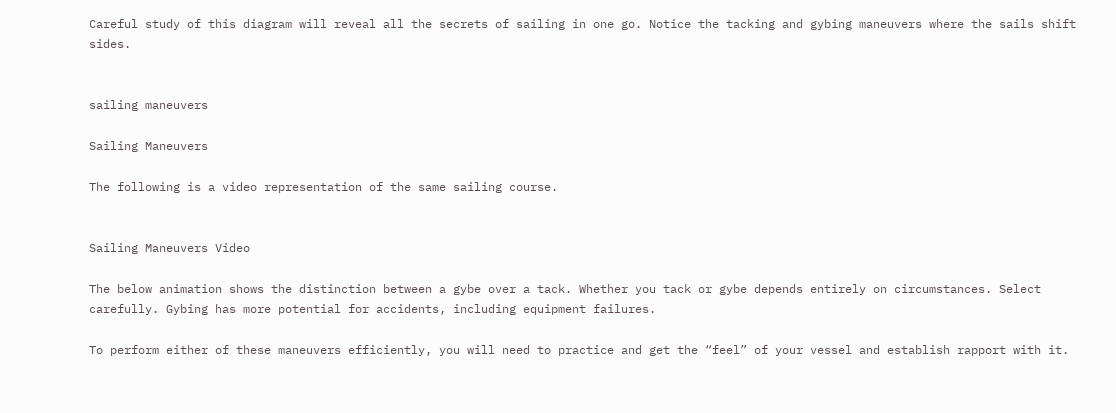Careful study of this diagram will reveal all the secrets of sailing in one go. Notice the tacking and gybing maneuvers where the sails shift sides.


sailing maneuvers

Sailing Maneuvers

The following is a video representation of the same sailing course.


Sailing Maneuvers Video

The below animation shows the distinction between a gybe over a tack. Whether you tack or gybe depends entirely on circumstances. Select carefully. Gybing has more potential for accidents, including equipment failures.

To perform either of these maneuvers efficiently, you will need to practice and get the “feel” of your vessel and establish rapport with it.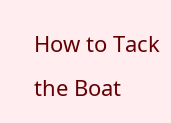How to Tack the Boat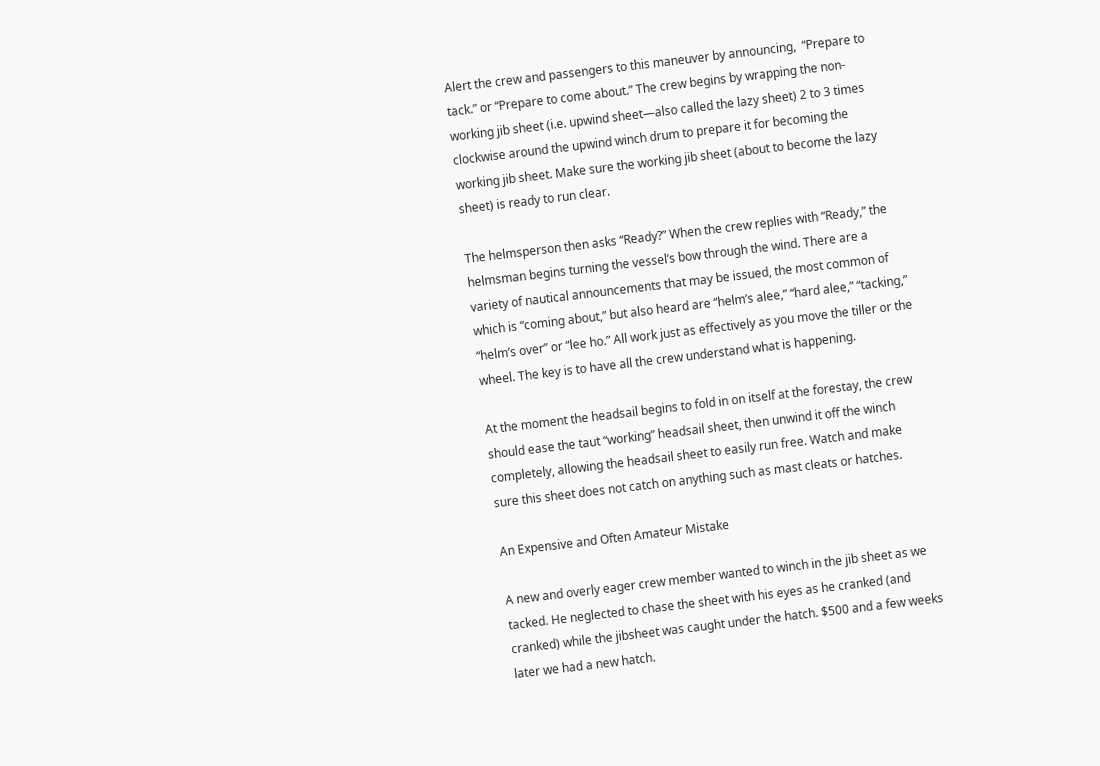Alert the crew and passengers to this maneuver by announcing,  “Prepare to tack.” or “Prepare to come about.” The crew begins by wrapping the non-working jib sheet (i.e. upwind sheet—also called the lazy sheet) 2 to 3 times clockwise around the upwind winch drum to prepare it for becoming the working jib sheet. Make sure the working jib sheet (about to become the lazy sheet) is ready to run clear.

The helmsperson then asks “Ready?” When the crew replies with “Ready,” the helmsman begins turning the vessel’s bow through the wind. There are a variety of nautical announcements that may be issued, the most common of which is “coming about,” but also heard are “helm’s alee,” “hard alee,” “tacking,” “helm’s over” or “lee ho.” All work just as effectively as you move the tiller or the wheel. The key is to have all the crew understand what is happening.

At the moment the headsail begins to fold in on itself at the forestay, the crew should ease the taut “working” headsail sheet, then unwind it off the winch completely, allowing the headsail sheet to easily run free. Watch and make sure this sheet does not catch on anything such as mast cleats or hatches.

An Expensive and Often Amateur Mistake

A new and overly eager crew member wanted to winch in the jib sheet as we tacked. He neglected to chase the sheet with his eyes as he cranked (and cranked) while the jibsheet was caught under the hatch. $500 and a few weeks later we had a new hatch.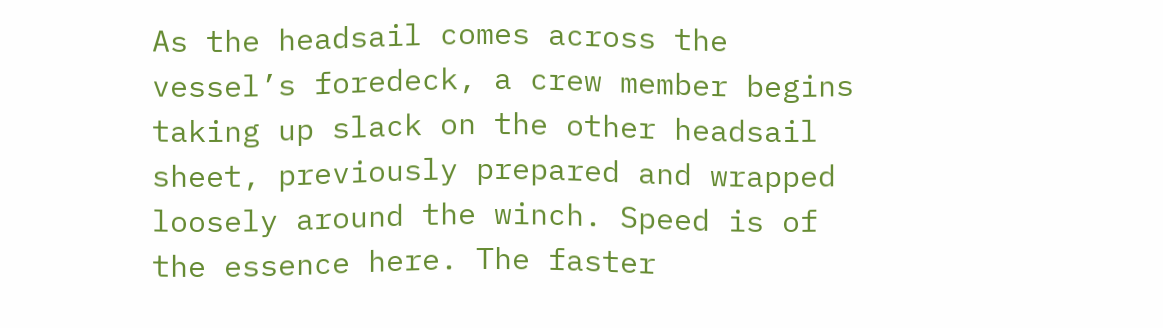As the headsail comes across the vessel’s foredeck, a crew member begins taking up slack on the other headsail sheet, previously prepared and wrapped loosely around the winch. Speed is of the essence here. The faster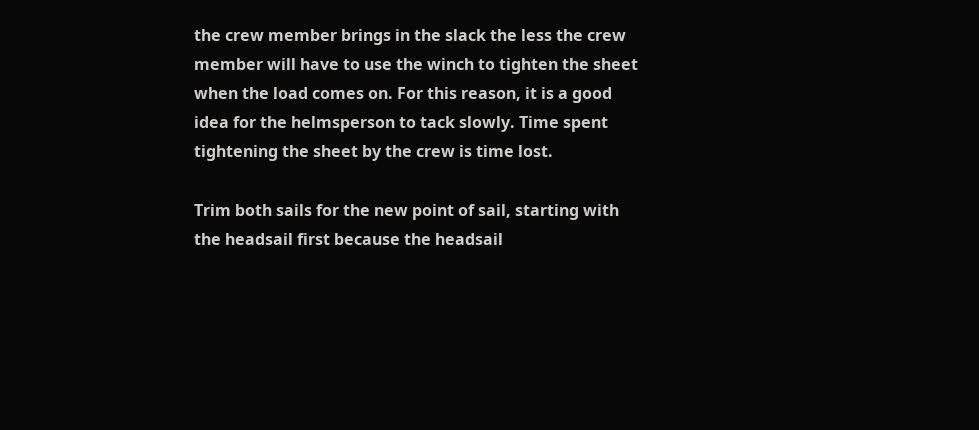the crew member brings in the slack the less the crew member will have to use the winch to tighten the sheet when the load comes on. For this reason, it is a good idea for the helmsperson to tack slowly. Time spent tightening the sheet by the crew is time lost.

Trim both sails for the new point of sail, starting with the headsail first because the headsail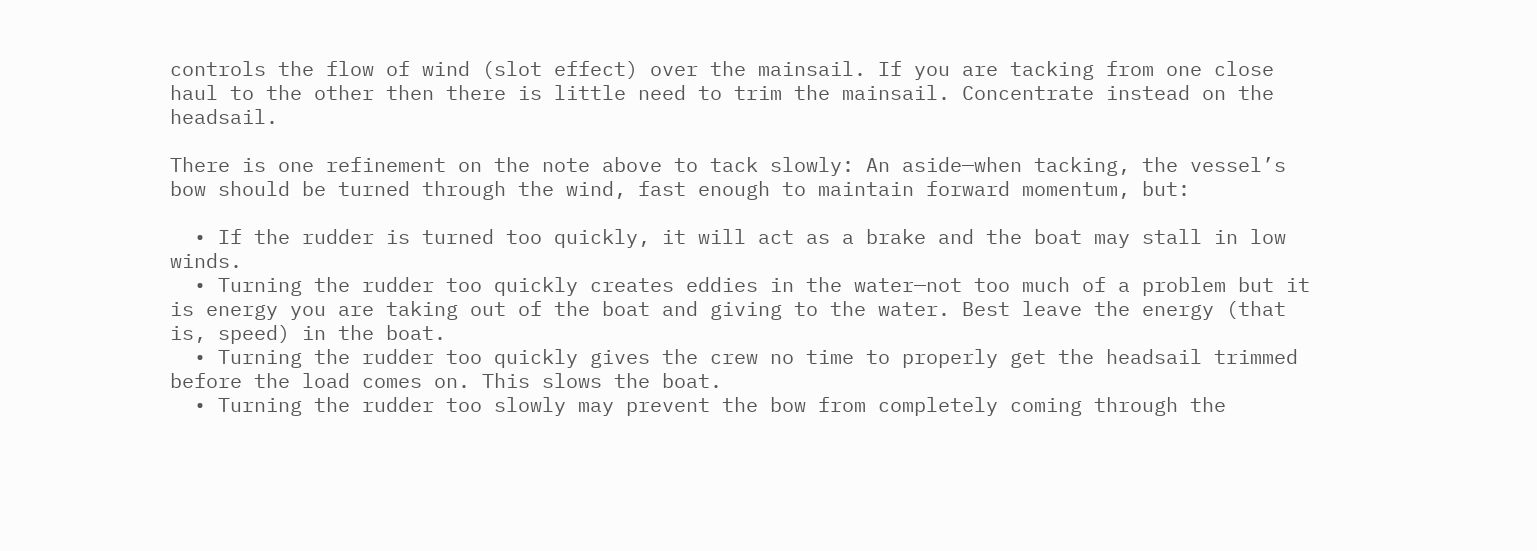controls the flow of wind (slot effect) over the mainsail. If you are tacking from one close haul to the other then there is little need to trim the mainsail. Concentrate instead on the headsail.

There is one refinement on the note above to tack slowly: An aside—when tacking, the vessel’s bow should be turned through the wind, fast enough to maintain forward momentum, but:

  • If the rudder is turned too quickly, it will act as a brake and the boat may stall in low winds.
  • Turning the rudder too quickly creates eddies in the water—not too much of a problem but it is energy you are taking out of the boat and giving to the water. Best leave the energy (that is, speed) in the boat.
  • Turning the rudder too quickly gives the crew no time to properly get the headsail trimmed before the load comes on. This slows the boat.
  • Turning the rudder too slowly may prevent the bow from completely coming through the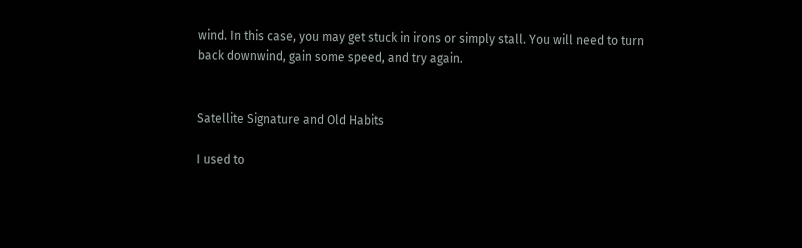wind. In this case, you may get stuck in irons or simply stall. You will need to turn back downwind, gain some speed, and try again.


Satellite Signature and Old Habits

I used to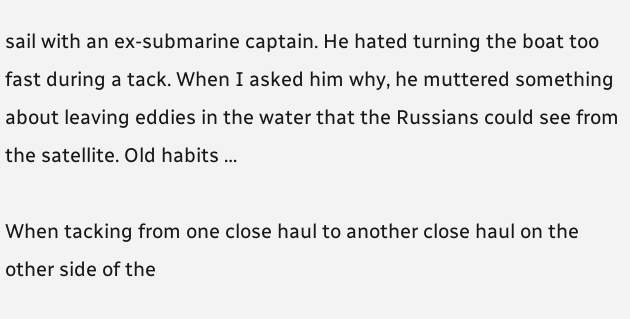sail with an ex-submarine captain. He hated turning the boat too fast during a tack. When I asked him why, he muttered something about leaving eddies in the water that the Russians could see from the satellite. Old habits …

When tacking from one close haul to another close haul on the other side of the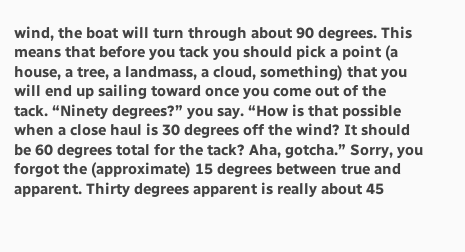wind, the boat will turn through about 90 degrees. This means that before you tack you should pick a point (a house, a tree, a landmass, a cloud, something) that you will end up sailing toward once you come out of the tack. “Ninety degrees?” you say. “How is that possible when a close haul is 30 degrees off the wind? It should be 60 degrees total for the tack? Aha, gotcha.” Sorry, you forgot the (approximate) 15 degrees between true and apparent. Thirty degrees apparent is really about 45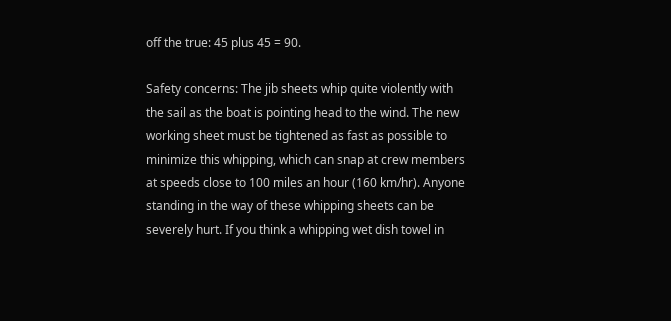off the true: 45 plus 45 = 90.

Safety concerns: The jib sheets whip quite violently with the sail as the boat is pointing head to the wind. The new working sheet must be tightened as fast as possible to minimize this whipping, which can snap at crew members at speeds close to 100 miles an hour (160 km/hr). Anyone standing in the way of these whipping sheets can be severely hurt. If you think a whipping wet dish towel in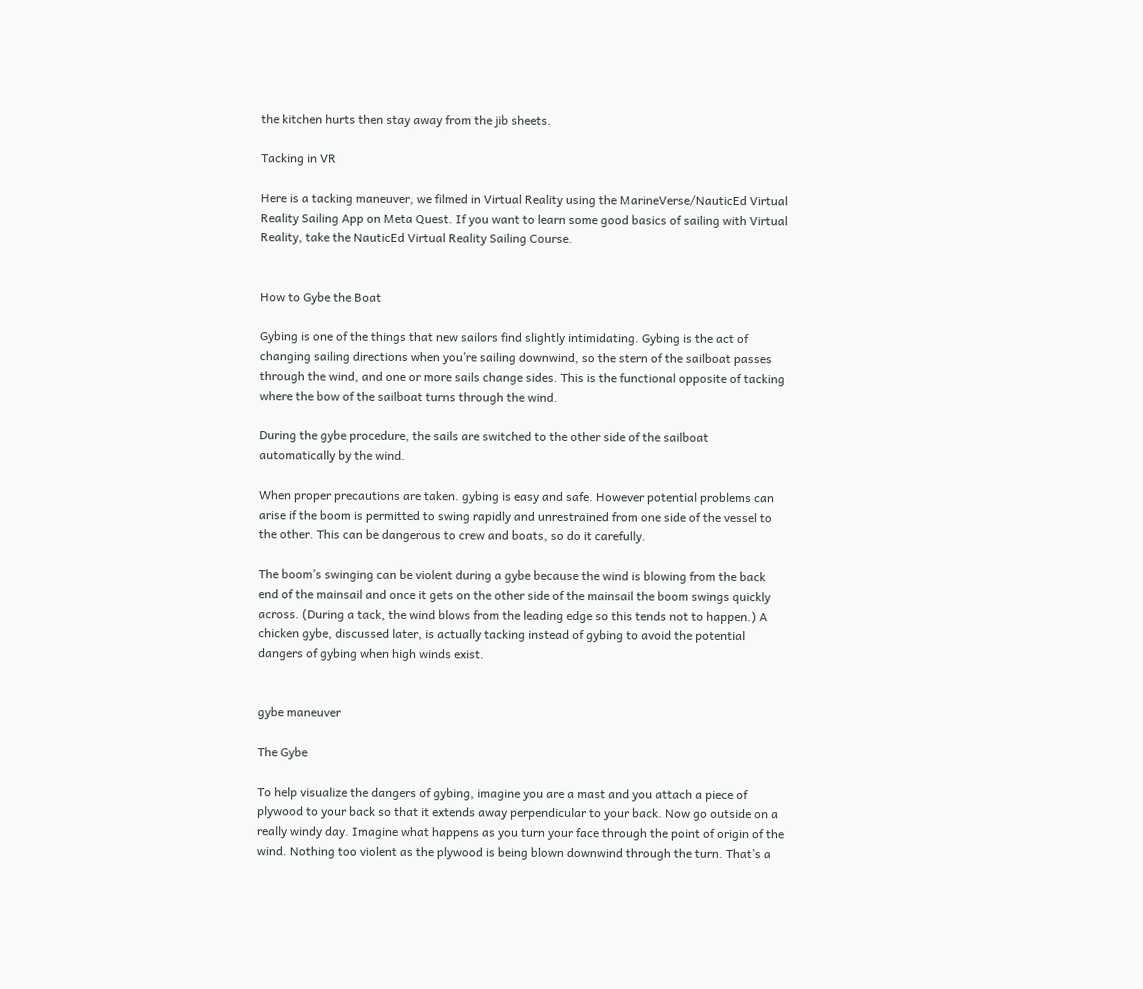the kitchen hurts then stay away from the jib sheets.

Tacking in VR

Here is a tacking maneuver, we filmed in Virtual Reality using the MarineVerse/NauticEd Virtual Reality Sailing App on Meta Quest. If you want to learn some good basics of sailing with Virtual Reality, take the NauticEd Virtual Reality Sailing Course.


How to Gybe the Boat

Gybing is one of the things that new sailors find slightly intimidating. Gybing is the act of changing sailing directions when you’re sailing downwind, so the stern of the sailboat passes through the wind, and one or more sails change sides. This is the functional opposite of tacking where the bow of the sailboat turns through the wind.

During the gybe procedure, the sails are switched to the other side of the sailboat automatically by the wind.

When proper precautions are taken. gybing is easy and safe. However potential problems can arise if the boom is permitted to swing rapidly and unrestrained from one side of the vessel to the other. This can be dangerous to crew and boats, so do it carefully.

The boom’s swinging can be violent during a gybe because the wind is blowing from the back end of the mainsail and once it gets on the other side of the mainsail the boom swings quickly across. (During a tack, the wind blows from the leading edge so this tends not to happen.) A chicken gybe, discussed later, is actually tacking instead of gybing to avoid the potential dangers of gybing when high winds exist.


gybe maneuver

The Gybe

To help visualize the dangers of gybing, imagine you are a mast and you attach a piece of plywood to your back so that it extends away perpendicular to your back. Now go outside on a really windy day. Imagine what happens as you turn your face through the point of origin of the wind. Nothing too violent as the plywood is being blown downwind through the turn. That’s a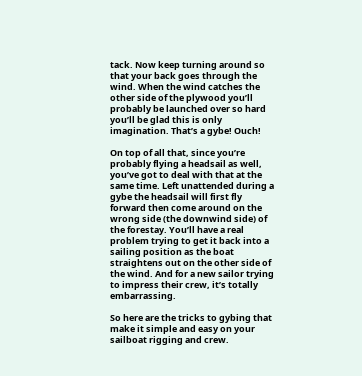tack. Now keep turning around so that your back goes through the wind. When the wind catches the other side of the plywood you’ll probably be launched over so hard you’ll be glad this is only imagination. That’s a gybe! Ouch!

On top of all that, since you’re probably flying a headsail as well, you’ve got to deal with that at the same time. Left unattended during a gybe the headsail will first fly forward then come around on the wrong side (the downwind side) of the forestay. You’ll have a real problem trying to get it back into a sailing position as the boat straightens out on the other side of the wind. And for a new sailor trying to impress their crew, it’s totally embarrassing.

So here are the tricks to gybing that make it simple and easy on your sailboat rigging and crew.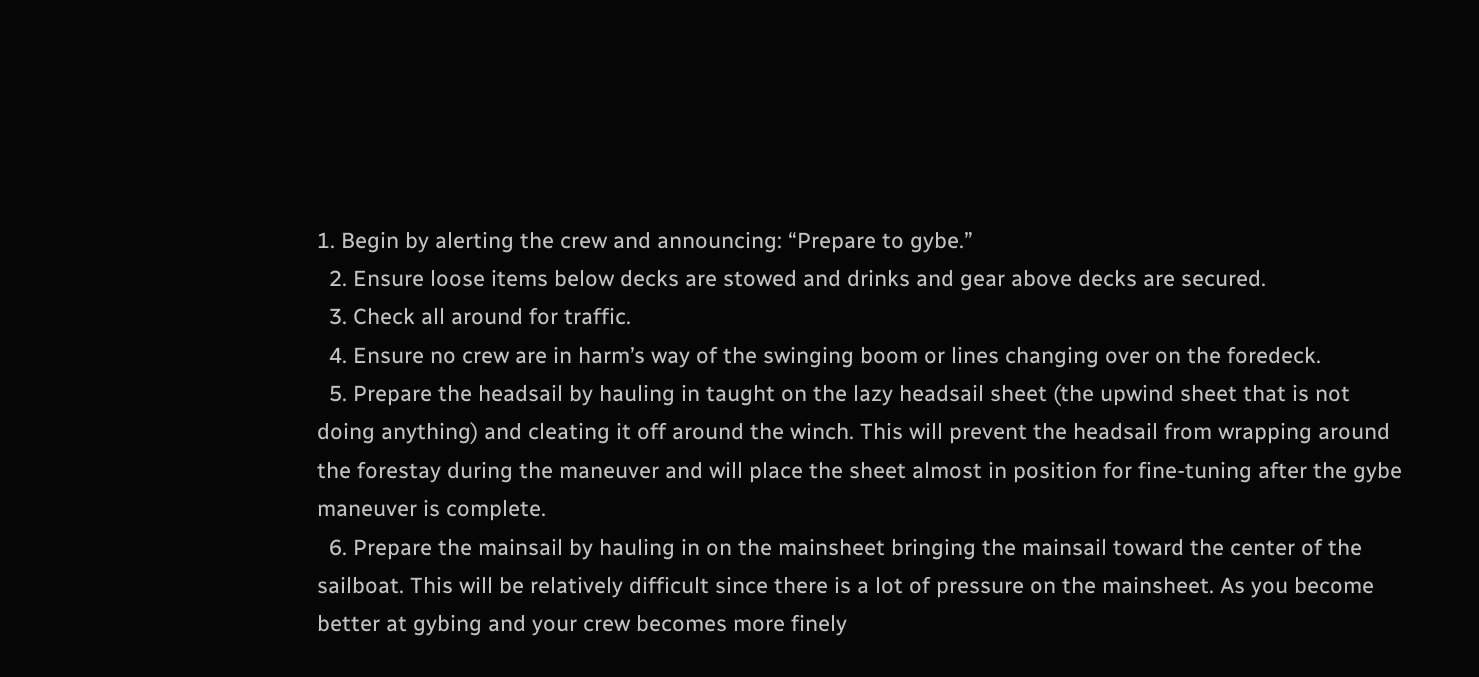1. Begin by alerting the crew and announcing: “Prepare to gybe.”
  2. Ensure loose items below decks are stowed and drinks and gear above decks are secured.
  3. Check all around for traffic.
  4. Ensure no crew are in harm’s way of the swinging boom or lines changing over on the foredeck.
  5. Prepare the headsail by hauling in taught on the lazy headsail sheet (the upwind sheet that is not doing anything) and cleating it off around the winch. This will prevent the headsail from wrapping around the forestay during the maneuver and will place the sheet almost in position for fine-tuning after the gybe maneuver is complete.
  6. Prepare the mainsail by hauling in on the mainsheet bringing the mainsail toward the center of the sailboat. This will be relatively difficult since there is a lot of pressure on the mainsheet. As you become better at gybing and your crew becomes more finely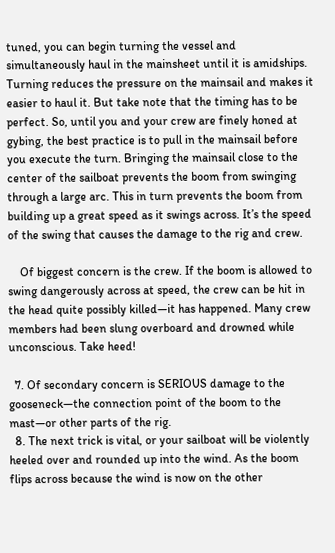tuned, you can begin turning the vessel and simultaneously haul in the mainsheet until it is amidships. Turning reduces the pressure on the mainsail and makes it easier to haul it. But take note that the timing has to be perfect. So, until you and your crew are finely honed at gybing, the best practice is to pull in the mainsail before you execute the turn. Bringing the mainsail close to the center of the sailboat prevents the boom from swinging through a large arc. This in turn prevents the boom from building up a great speed as it swings across. It’s the speed of the swing that causes the damage to the rig and crew.

    Of biggest concern is the crew. If the boom is allowed to swing dangerously across at speed, the crew can be hit in the head quite possibly killed—it has happened. Many crew members had been slung overboard and drowned while unconscious. Take heed!

  7. Of secondary concern is SERIOUS damage to the gooseneck—the connection point of the boom to the mast—or other parts of the rig.
  8. The next trick is vital, or your sailboat will be violently heeled over and rounded up into the wind. As the boom flips across because the wind is now on the other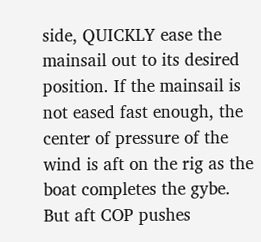side, QUICKLY ease the mainsail out to its desired position. If the mainsail is not eased fast enough, the center of pressure of the wind is aft on the rig as the boat completes the gybe. But aft COP pushes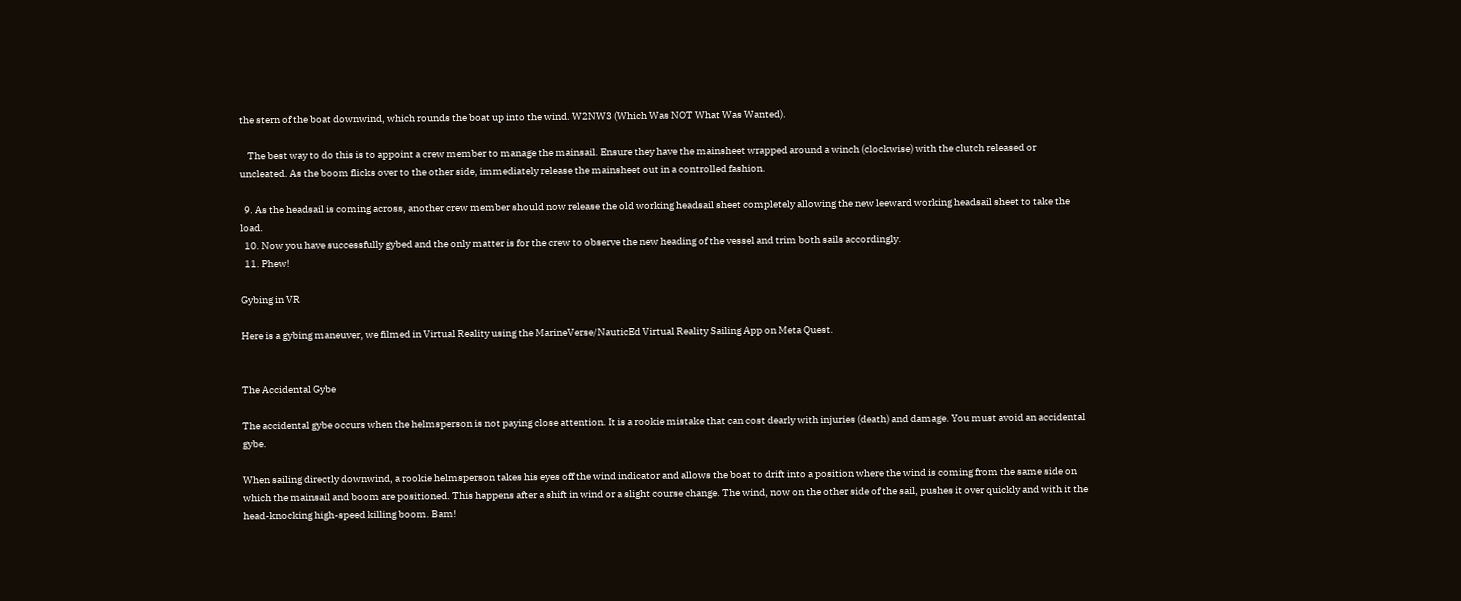the stern of the boat downwind, which rounds the boat up into the wind. W2NW3 (Which Was NOT What Was Wanted).

    The best way to do this is to appoint a crew member to manage the mainsail. Ensure they have the mainsheet wrapped around a winch (clockwise) with the clutch released or uncleated. As the boom flicks over to the other side, immediately release the mainsheet out in a controlled fashion.

  9. As the headsail is coming across, another crew member should now release the old working headsail sheet completely allowing the new leeward working headsail sheet to take the load.
  10. Now you have successfully gybed and the only matter is for the crew to observe the new heading of the vessel and trim both sails accordingly.
  11. Phew!

Gybing in VR

Here is a gybing maneuver, we filmed in Virtual Reality using the MarineVerse/NauticEd Virtual Reality Sailing App on Meta Quest.


The Accidental Gybe

The accidental gybe occurs when the helmsperson is not paying close attention. It is a rookie mistake that can cost dearly with injuries (death) and damage. You must avoid an accidental gybe.

When sailing directly downwind, a rookie helmsperson takes his eyes off the wind indicator and allows the boat to drift into a position where the wind is coming from the same side on which the mainsail and boom are positioned. This happens after a shift in wind or a slight course change. The wind, now on the other side of the sail, pushes it over quickly and with it the head-knocking high-speed killing boom. Bam!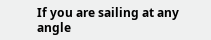If you are sailing at any angle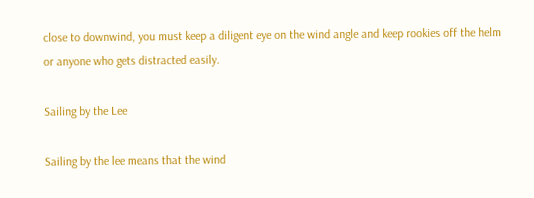close to downwind, you must keep a diligent eye on the wind angle and keep rookies off the helm or anyone who gets distracted easily.

Sailing by the Lee

Sailing by the lee means that the wind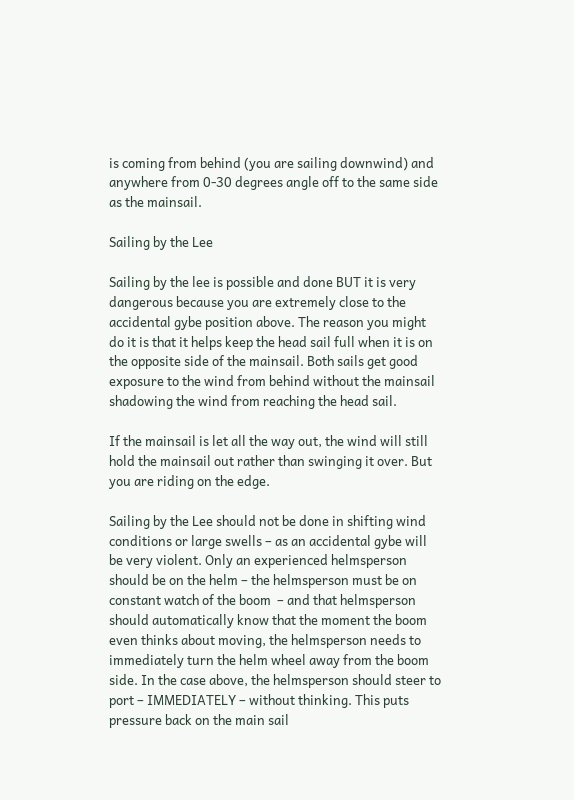is coming from behind (you are sailing downwind) and anywhere from 0-30 degrees angle off to the same side as the mainsail.

Sailing by the Lee

Sailing by the lee is possible and done BUT it is very dangerous because you are extremely close to the accidental gybe position above. The reason you might do it is that it helps keep the head sail full when it is on the opposite side of the mainsail. Both sails get good exposure to the wind from behind without the mainsail shadowing the wind from reaching the head sail.

If the mainsail is let all the way out, the wind will still hold the mainsail out rather than swinging it over. But you are riding on the edge.

Sailing by the Lee should not be done in shifting wind conditions or large swells – as an accidental gybe will be very violent. Only an experienced helmsperson should be on the helm – the helmsperson must be on constant watch of the boom  – and that helmsperson should automatically know that the moment the boom even thinks about moving, the helmsperson needs to immediately turn the helm wheel away from the boom side. In the case above, the helmsperson should steer to port – IMMEDIATELY – without thinking. This puts pressure back on the main sail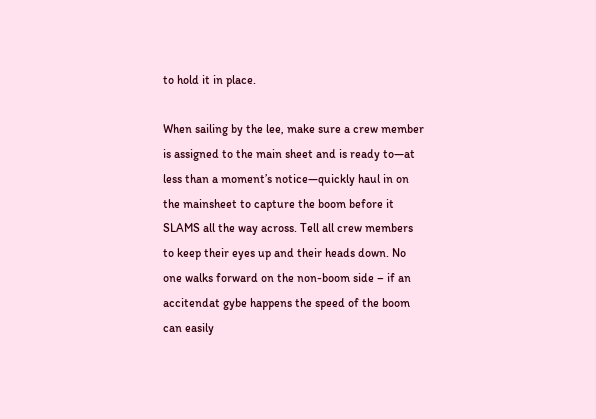to hold it in place.

When sailing by the lee, make sure a crew member is assigned to the main sheet and is ready to—at less than a moment’s notice—quickly haul in on the mainsheet to capture the boom before it SLAMS all the way across. Tell all crew members to keep their eyes up and their heads down. No one walks forward on the non-boom side – if an accitendat gybe happens the speed of the boom can easily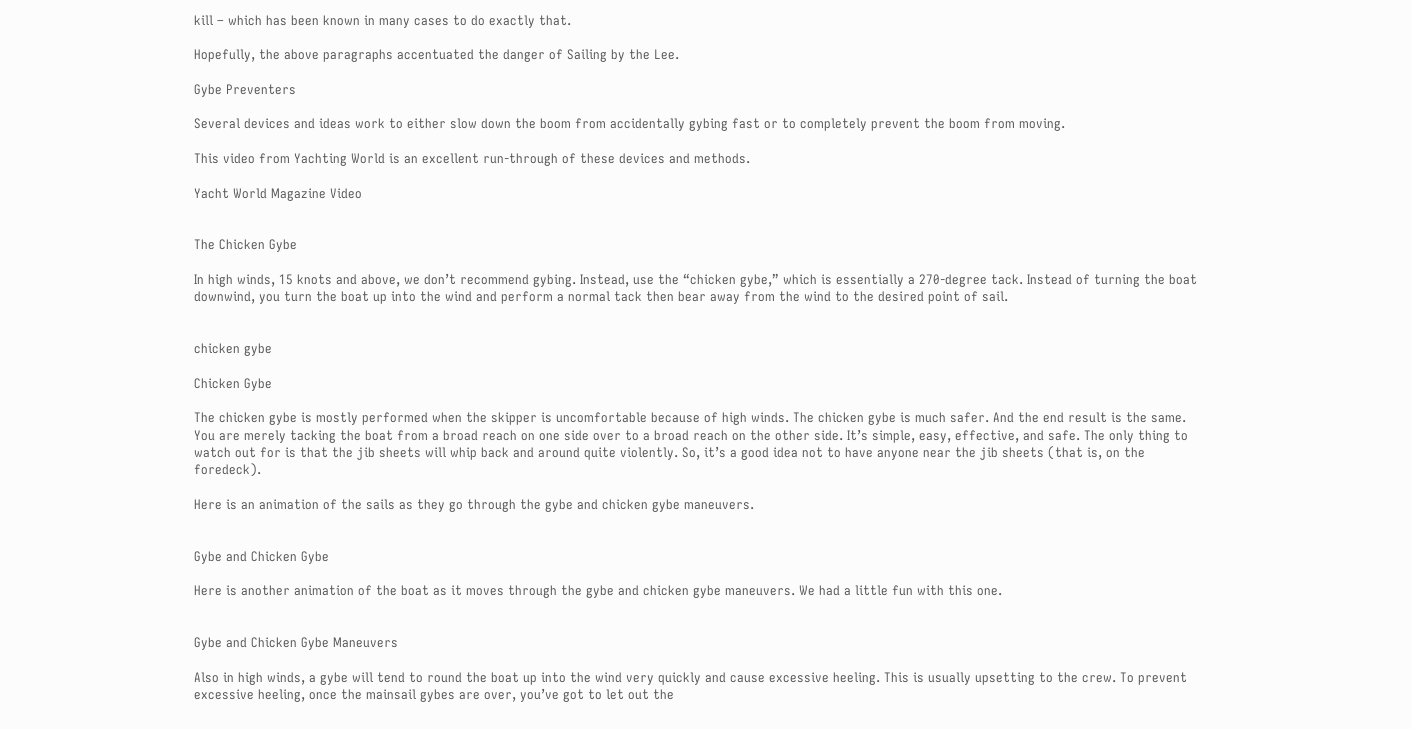kill – which has been known in many cases to do exactly that.

Hopefully, the above paragraphs accentuated the danger of Sailing by the Lee.

Gybe Preventers

Several devices and ideas work to either slow down the boom from accidentally gybing fast or to completely prevent the boom from moving.

This video from Yachting World is an excellent run-through of these devices and methods.

Yacht World Magazine Video


The Chicken Gybe

In high winds, 15 knots and above, we don’t recommend gybing. Instead, use the “chicken gybe,” which is essentially a 270-degree tack. Instead of turning the boat downwind, you turn the boat up into the wind and perform a normal tack then bear away from the wind to the desired point of sail.


chicken gybe

Chicken Gybe

The chicken gybe is mostly performed when the skipper is uncomfortable because of high winds. The chicken gybe is much safer. And the end result is the same. You are merely tacking the boat from a broad reach on one side over to a broad reach on the other side. It’s simple, easy, effective, and safe. The only thing to watch out for is that the jib sheets will whip back and around quite violently. So, it’s a good idea not to have anyone near the jib sheets (that is, on the foredeck).

Here is an animation of the sails as they go through the gybe and chicken gybe maneuvers.


Gybe and Chicken Gybe

Here is another animation of the boat as it moves through the gybe and chicken gybe maneuvers. We had a little fun with this one.


Gybe and Chicken Gybe Maneuvers

Also in high winds, a gybe will tend to round the boat up into the wind very quickly and cause excessive heeling. This is usually upsetting to the crew. To prevent excessive heeling, once the mainsail gybes are over, you’ve got to let out the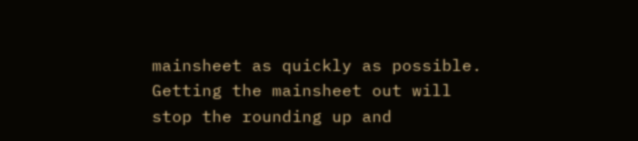mainsheet as quickly as possible. Getting the mainsheet out will stop the rounding up and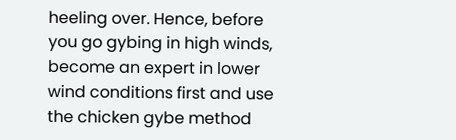heeling over. Hence, before you go gybing in high winds, become an expert in lower wind conditions first and use the chicken gybe method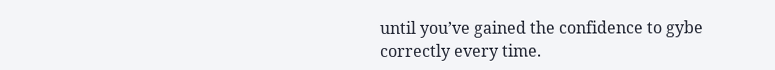until you’ve gained the confidence to gybe correctly every time.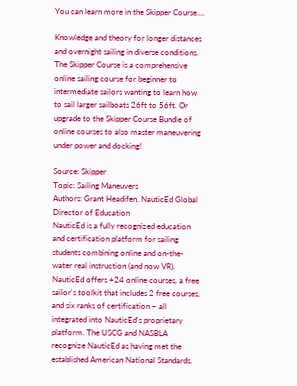You can learn more in the Skipper Course....

Knowledge and theory for longer distances and overnight sailing in diverse conditions. The Skipper Course is a comprehensive online sailing course for beginner to intermediate sailors wanting to learn how to sail larger sailboats 26ft to 56ft. Or upgrade to the Skipper Course Bundle of online courses to also master maneuvering under power and docking!

Source: Skipper
Topic: Sailing Maneuvers
Authors: Grant Headifen, NauticEd Global Director of Education
NauticEd is a fully recognized education and certification platform for sailing students combining online and on-the-water real instruction (and now VR). NauticEd offers +24 online courses, a free sailor's toolkit that includes 2 free courses, and six ranks of certification – all integrated into NauticEd’s proprietary platform. The USCG and NASBLA recognize NauticEd as having met the established American National Standards.